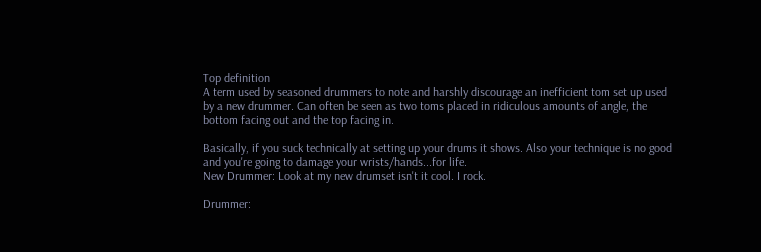Top definition
A term used by seasoned drummers to note and harshly discourage an inefficient tom set up used by a new drummer. Can often be seen as two toms placed in ridiculous amounts of angle, the bottom facing out and the top facing in.

Basically, if you suck technically at setting up your drums it shows. Also your technique is no good and you're going to damage your wrists/hands...for life.
New Drummer: Look at my new drumset isn't it cool. I rock.

Drummer: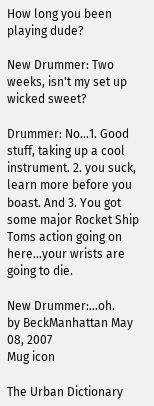How long you been playing dude?

New Drummer: Two weeks, isn't my set up wicked sweet?

Drummer: No...1. Good stuff, taking up a cool instrument. 2. you suck, learn more before you boast. And 3. You got some major Rocket Ship Toms action going on here...your wrists are going to die.

New Drummer:...oh.
by BeckManhattan May 08, 2007
Mug icon

The Urban Dictionary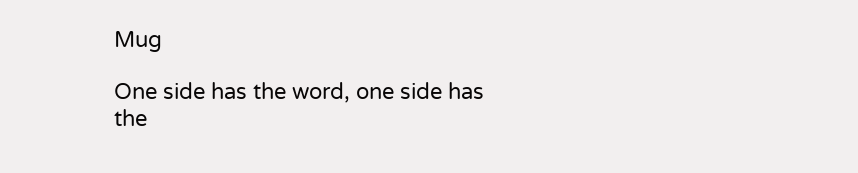Mug

One side has the word, one side has the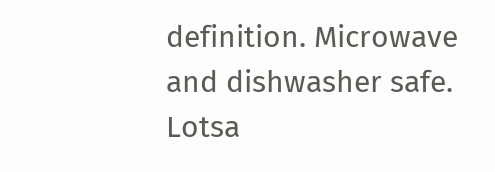definition. Microwave and dishwasher safe. Lotsa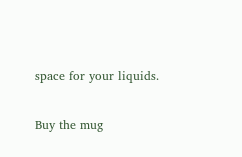space for your liquids.

Buy the mug